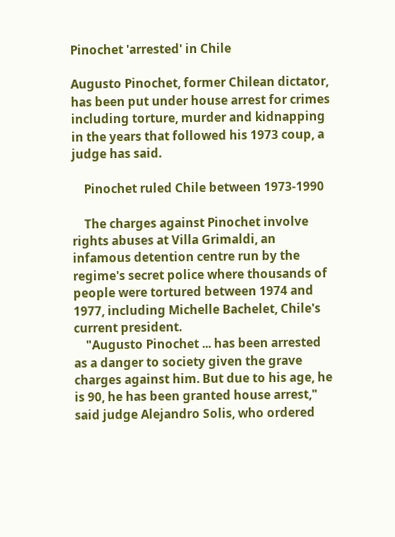Pinochet 'arrested' in Chile

Augusto Pinochet, former Chilean dictator, has been put under house arrest for crimes including torture, murder and kidnapping in the years that followed his 1973 coup, a judge has said.

    Pinochet ruled Chile between 1973-1990

    The charges against Pinochet involve rights abuses at Villa Grimaldi, an infamous detention centre run by the regime's secret police where thousands of people were tortured between 1974 and 1977, including Michelle Bachelet, Chile's current president.
    "Augusto Pinochet ... has been arrested as a danger to society given the grave charges against him. But due to his age, he is 90, he has been granted house arrest," said judge Alejandro Solis, who ordered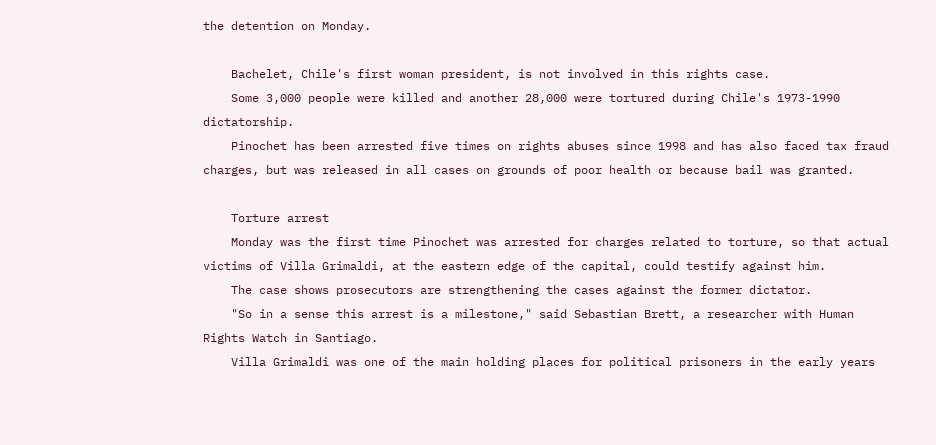the detention on Monday.

    Bachelet, Chile's first woman president, is not involved in this rights case.
    Some 3,000 people were killed and another 28,000 were tortured during Chile's 1973-1990 dictatorship.
    Pinochet has been arrested five times on rights abuses since 1998 and has also faced tax fraud charges, but was released in all cases on grounds of poor health or because bail was granted.

    Torture arrest
    Monday was the first time Pinochet was arrested for charges related to torture, so that actual victims of Villa Grimaldi, at the eastern edge of the capital, could testify against him.
    The case shows prosecutors are strengthening the cases against the former dictator.
    "So in a sense this arrest is a milestone," said Sebastian Brett, a researcher with Human Rights Watch in Santiago.
    Villa Grimaldi was one of the main holding places for political prisoners in the early years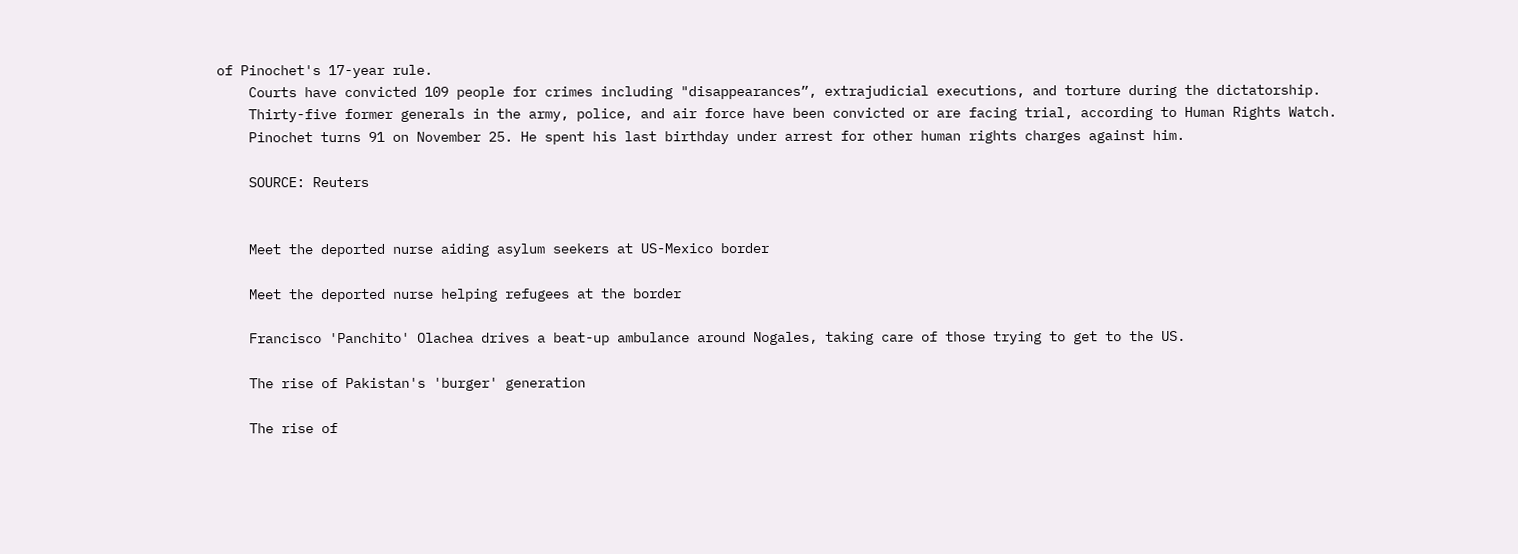of Pinochet's 17-year rule.
    Courts have convicted 109 people for crimes including "disappearances”, extrajudicial executions, and torture during the dictatorship.
    Thirty-five former generals in the army, police, and air force have been convicted or are facing trial, according to Human Rights Watch.
    Pinochet turns 91 on November 25. He spent his last birthday under arrest for other human rights charges against him.

    SOURCE: Reuters


    Meet the deported nurse aiding asylum seekers at US-Mexico border

    Meet the deported nurse helping refugees at the border

    Francisco 'Panchito' Olachea drives a beat-up ambulance around Nogales, taking care of those trying to get to the US.

    The rise of Pakistan's 'burger' generation

    The rise of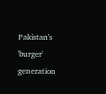Pakistan's 'burger' generation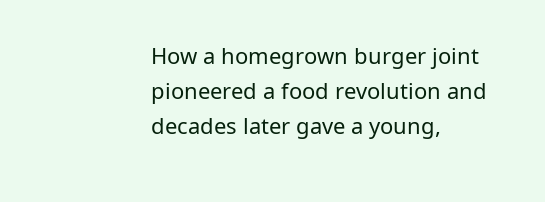How a homegrown burger joint pioneered a food revolution and decades later gave a young,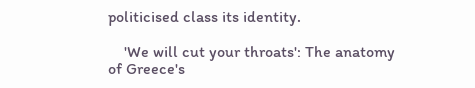politicised class its identity.

    'We will cut your throats': The anatomy of Greece's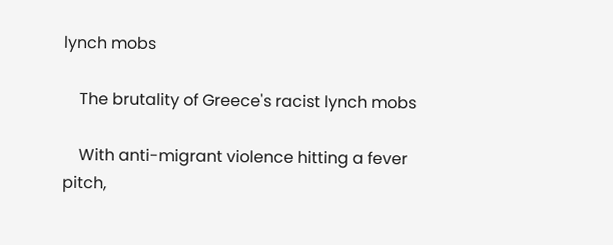lynch mobs

    The brutality of Greece's racist lynch mobs

    With anti-migrant violence hitting a fever pitch,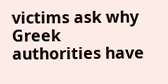victims ask why Greek authorities have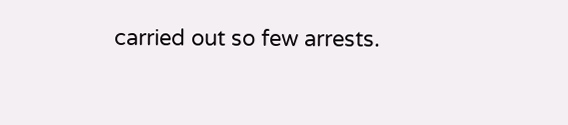carried out so few arrests.